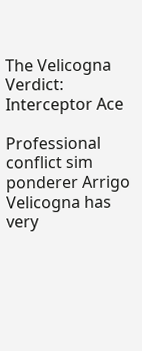The Velicogna Verdict: Interceptor Ace

Professional conflict sim ponderer Arrigo Velicogna has very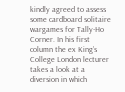kindly agreed to assess some cardboard solitaire wargames for Tally-Ho Corner. In his first column the ex King’s College London lecturer takes a look at a diversion in which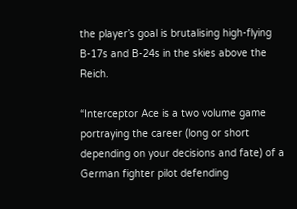the player’s goal is brutalising high-flying B-17s and B-24s in the skies above the Reich.

“Interceptor Ace is a two volume game portraying the career (long or short depending on your decisions and fate) of a German fighter pilot defending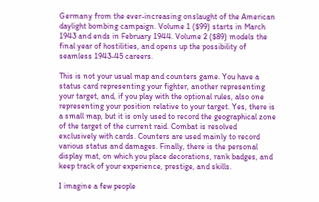Germany from the ever-increasing onslaught of the American daylight bombing campaign. Volume 1 ($99) starts in March 1943 and ends in February 1944. Volume 2 ($89) models the final year of hostilities, and opens up the possibility of seamless 1943-45 careers.

This is not your usual map and counters game. You have a status card representing your fighter, another representing your target, and, if you play with the optional rules, also one representing your position relative to your target. Yes, there is a small map, but it is only used to record the geographical zone of the target of the current raid. Combat is resolved exclusively with cards. Counters are used mainly to record various status and damages. Finally, there is the personal display mat, on which you place decorations, rank badges, and keep track of your experience, prestige, and skills.

I imagine a few people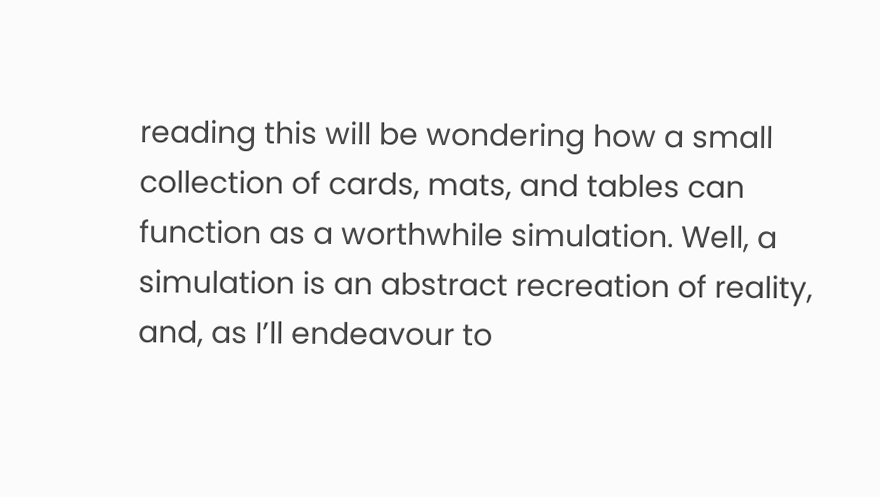reading this will be wondering how a small collection of cards, mats, and tables can function as a worthwhile simulation. Well, a simulation is an abstract recreation of reality, and, as I’ll endeavour to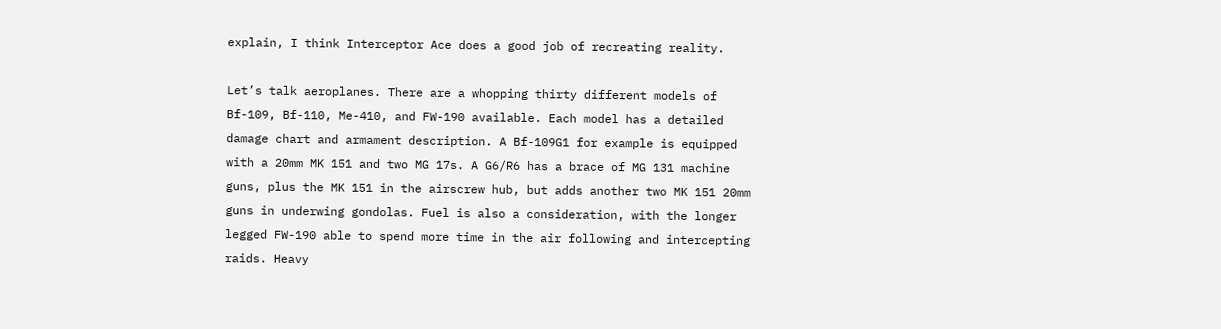explain, I think Interceptor Ace does a good job of recreating reality.

Let’s talk aeroplanes. There are a whopping thirty different models of Bf-109, Bf-110, Me-410, and FW-190 available. Each model has a detailed damage chart and armament description. A Bf-109G1 for example is equipped with a 20mm MK 151 and two MG 17s. A G6/R6 has a brace of MG 131 machine guns, plus the MK 151 in the airscrew hub, but adds another two MK 151 20mm guns in underwing gondolas. Fuel is also a consideration, with the longer legged FW-190 able to spend more time in the air following and intercepting raids. Heavy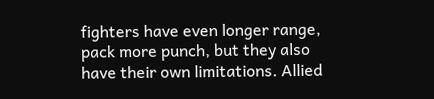fighters have even longer range, pack more punch, but they also have their own limitations. Allied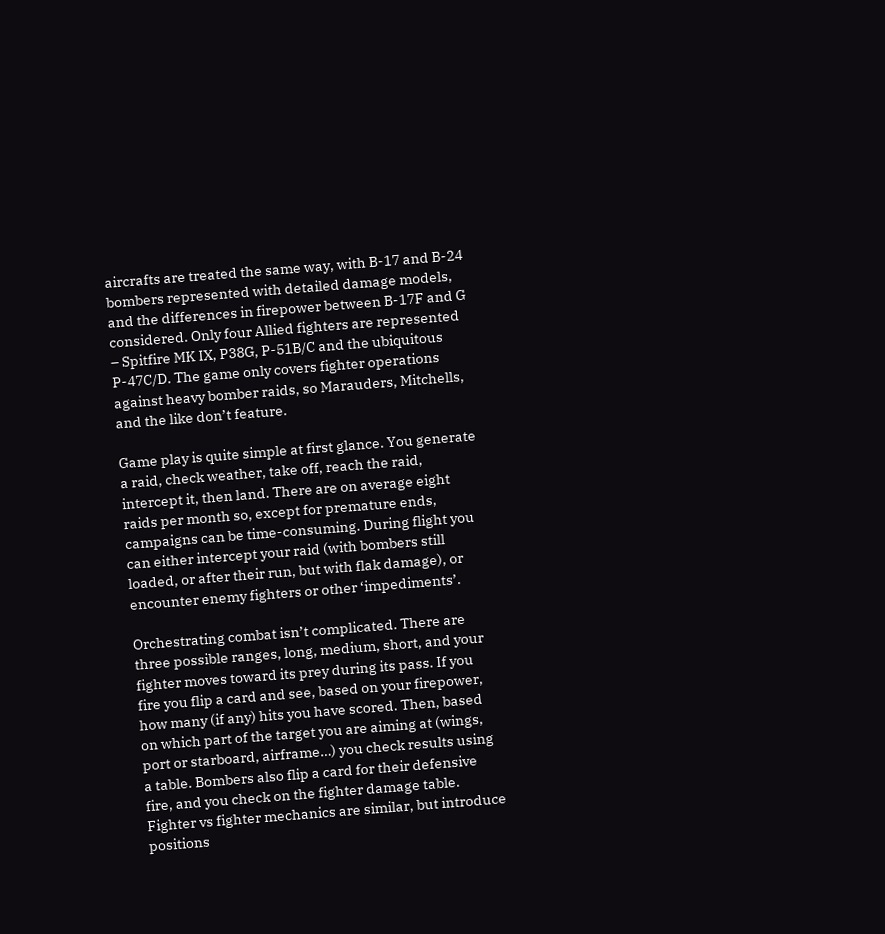aircrafts are treated the same way, with B-17 and B-24 bombers represented with detailed damage models, and the differences in firepower between B-17F and G considered. Only four Allied fighters are represented – Spitfire MK IX, P38G, P-51B/C and the ubiquitous P-47C/D. The game only covers fighter operations against heavy bomber raids, so Marauders, Mitchells, and the like don’t feature.

Game play is quite simple at first glance. You generate a raid, check weather, take off, reach the raid, intercept it, then land. There are on average eight raids per month so, except for premature ends, campaigns can be time-consuming. During flight you can either intercept your raid (with bombers still loaded, or after their run, but with flak damage), or encounter enemy fighters or other ‘impediments’.

Orchestrating combat isn’t complicated. There are three possible ranges, long, medium, short, and your fighter moves toward its prey during its pass. If you fire you flip a card and see, based on your firepower, how many (if any) hits you have scored. Then, based on which part of the target you are aiming at (wings, port or starboard, airframe…) you check results using a table. Bombers also flip a card for their defensive fire, and you check on the fighter damage table. Fighter vs fighter mechanics are similar, but introduce positions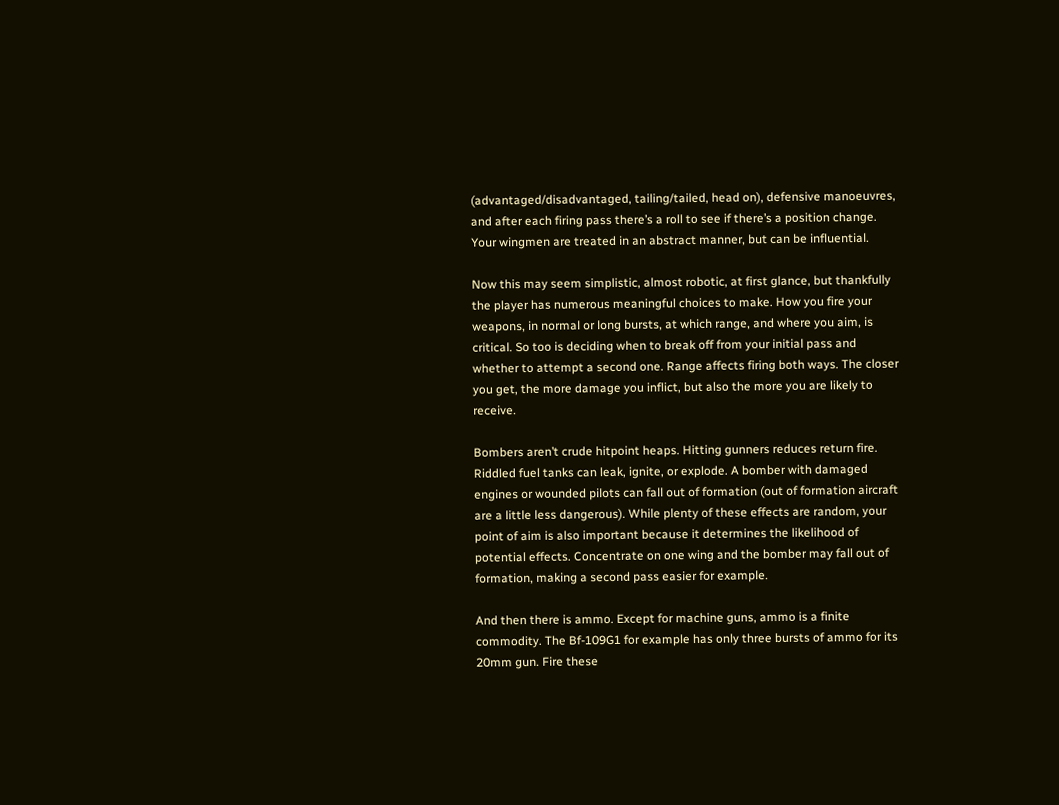(advantaged/disadvantaged, tailing/tailed, head on), defensive manoeuvres, and after each firing pass there’s a roll to see if there’s a position change. Your wingmen are treated in an abstract manner, but can be influential.

Now this may seem simplistic, almost robotic, at first glance, but thankfully the player has numerous meaningful choices to make. How you fire your weapons, in normal or long bursts, at which range, and where you aim, is critical. So too is deciding when to break off from your initial pass and whether to attempt a second one. Range affects firing both ways. The closer you get, the more damage you inflict, but also the more you are likely to receive.

Bombers aren’t crude hitpoint heaps. Hitting gunners reduces return fire. Riddled fuel tanks can leak, ignite, or explode. A bomber with damaged engines or wounded pilots can fall out of formation (out of formation aircraft are a little less dangerous). While plenty of these effects are random, your point of aim is also important because it determines the likelihood of potential effects. Concentrate on one wing and the bomber may fall out of formation, making a second pass easier for example.

And then there is ammo. Except for machine guns, ammo is a finite commodity. The Bf-109G1 for example has only three bursts of ammo for its 20mm gun. Fire these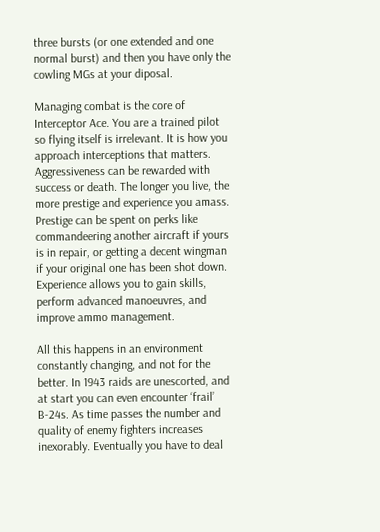three bursts (or one extended and one normal burst) and then you have only the cowling MGs at your diposal.

Managing combat is the core of Interceptor Ace. You are a trained pilot so flying itself is irrelevant. It is how you approach interceptions that matters. Aggressiveness can be rewarded with success or death. The longer you live, the more prestige and experience you amass. Prestige can be spent on perks like commandeering another aircraft if yours is in repair, or getting a decent wingman if your original one has been shot down. Experience allows you to gain skills,  perform advanced manoeuvres, and improve ammo management.

All this happens in an environment constantly changing, and not for the better. In 1943 raids are unescorted, and at start you can even encounter ‘frail’ B-24s. As time passes the number and quality of enemy fighters increases inexorably. Eventually you have to deal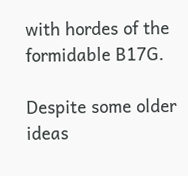with hordes of the formidable B17G.

Despite some older ideas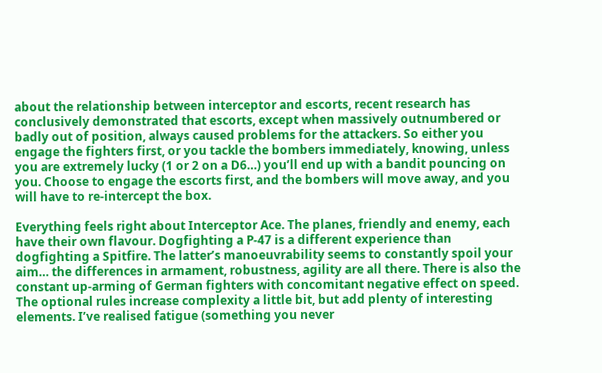about the relationship between interceptor and escorts, recent research has conclusively demonstrated that escorts, except when massively outnumbered or badly out of position, always caused problems for the attackers. So either you engage the fighters first, or you tackle the bombers immediately, knowing, unless you are extremely lucky (1 or 2 on a D6…) you’ll end up with a bandit pouncing on you. Choose to engage the escorts first, and the bombers will move away, and you will have to re-intercept the box.

Everything feels right about Interceptor Ace. The planes, friendly and enemy, each have their own flavour. Dogfighting a P-47 is a different experience than dogfighting a Spitfire. The latter’s manoeuvrability seems to constantly spoil your aim… the differences in armament, robustness, agility are all there. There is also the constant up-arming of German fighters with concomitant negative effect on speed. The optional rules increase complexity a little bit, but add plenty of interesting elements. I’ve realised fatigue (something you never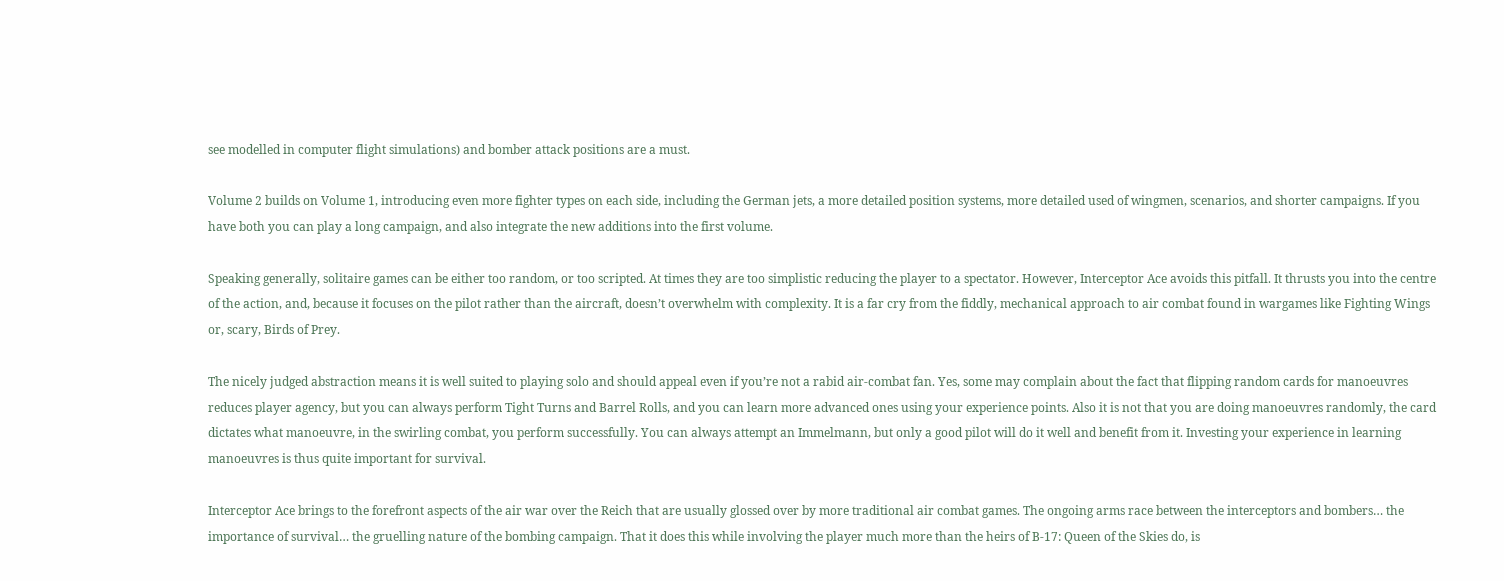see modelled in computer flight simulations) and bomber attack positions are a must.

Volume 2 builds on Volume 1, introducing even more fighter types on each side, including the German jets, a more detailed position systems, more detailed used of wingmen, scenarios, and shorter campaigns. If you have both you can play a long campaign, and also integrate the new additions into the first volume.

Speaking generally, solitaire games can be either too random, or too scripted. At times they are too simplistic reducing the player to a spectator. However, Interceptor Ace avoids this pitfall. It thrusts you into the centre of the action, and, because it focuses on the pilot rather than the aircraft, doesn’t overwhelm with complexity. It is a far cry from the fiddly, mechanical approach to air combat found in wargames like Fighting Wings or, scary, Birds of Prey.

The nicely judged abstraction means it is well suited to playing solo and should appeal even if you’re not a rabid air-combat fan. Yes, some may complain about the fact that flipping random cards for manoeuvres reduces player agency, but you can always perform Tight Turns and Barrel Rolls, and you can learn more advanced ones using your experience points. Also it is not that you are doing manoeuvres randomly, the card dictates what manoeuvre, in the swirling combat, you perform successfully. You can always attempt an Immelmann, but only a good pilot will do it well and benefit from it. Investing your experience in learning manoeuvres is thus quite important for survival.

Interceptor Ace brings to the forefront aspects of the air war over the Reich that are usually glossed over by more traditional air combat games. The ongoing arms race between the interceptors and bombers… the importance of survival… the gruelling nature of the bombing campaign. That it does this while involving the player much more than the heirs of B-17: Queen of the Skies do, is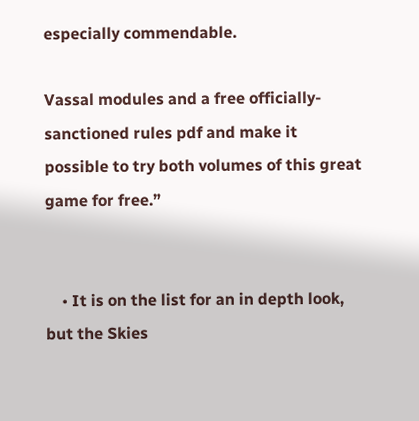especially commendable.

Vassal modules and a free officially-sanctioned rules pdf and make it possible to try both volumes of this great game for free.”


    • It is on the list for an in depth look, but the Skies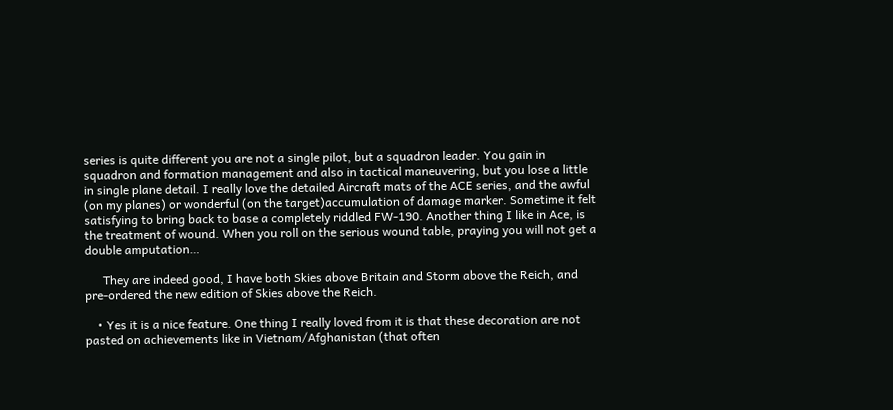series is quite different you are not a single pilot, but a squadron leader. You gain in squadron and formation management and also in tactical maneuvering, but you lose a little in single plane detail. I really love the detailed Aircraft mats of the ACE series, and the awful (on my planes) or wonderful (on the target)accumulation of damage marker. Sometime it felt satisfying to bring back to base a completely riddled FW-190. Another thing I like in Ace, is the treatment of wound. When you roll on the serious wound table, praying you will not get a double amputation…

      They are indeed good, I have both Skies above Britain and Storm above the Reich, and pre-ordered the new edition of Skies above the Reich.

    • Yes it is a nice feature. One thing I really loved from it is that these decoration are not pasted on achievements like in Vietnam/Afghanistan (that often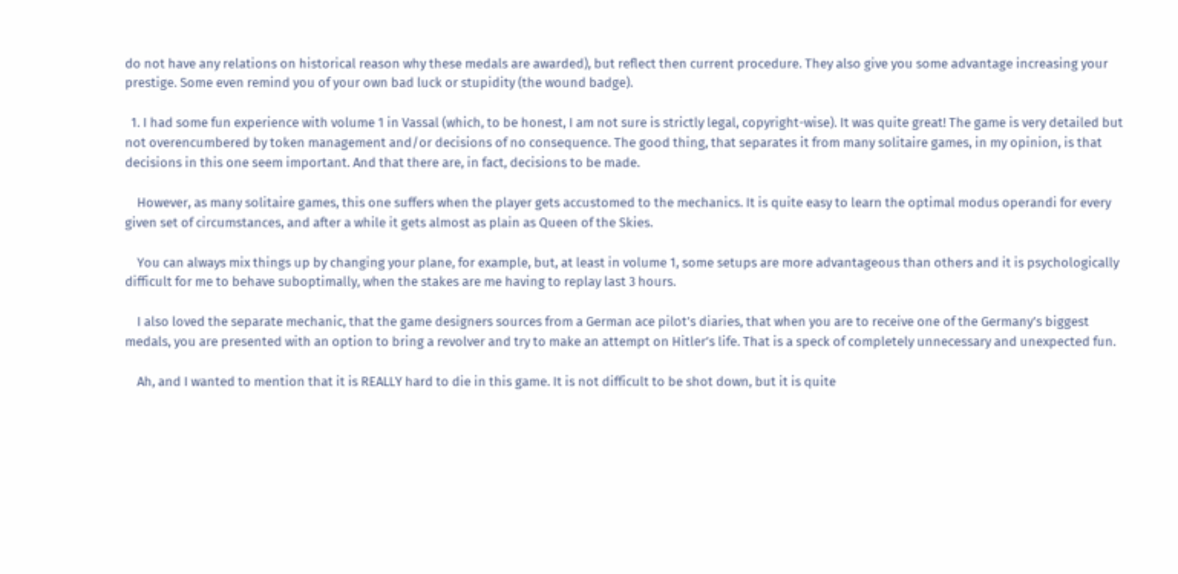do not have any relations on historical reason why these medals are awarded), but reflect then current procedure. They also give you some advantage increasing your prestige. Some even remind you of your own bad luck or stupidity (the wound badge).

  1. I had some fun experience with volume 1 in Vassal (which, to be honest, I am not sure is strictly legal, copyright-wise). It was quite great! The game is very detailed but not overencumbered by token management and/or decisions of no consequence. The good thing, that separates it from many solitaire games, in my opinion, is that decisions in this one seem important. And that there are, in fact, decisions to be made.

    However, as many solitaire games, this one suffers when the player gets accustomed to the mechanics. It is quite easy to learn the optimal modus operandi for every given set of circumstances, and after a while it gets almost as plain as Queen of the Skies.

    You can always mix things up by changing your plane, for example, but, at least in volume 1, some setups are more advantageous than others and it is psychologically difficult for me to behave suboptimally, when the stakes are me having to replay last 3 hours.

    I also loved the separate mechanic, that the game designers sources from a German ace pilot’s diaries, that when you are to receive one of the Germany’s biggest medals, you are presented with an option to bring a revolver and try to make an attempt on Hitler’s life. That is a speck of completely unnecessary and unexpected fun.

    Ah, and I wanted to mention that it is REALLY hard to die in this game. It is not difficult to be shot down, but it is quite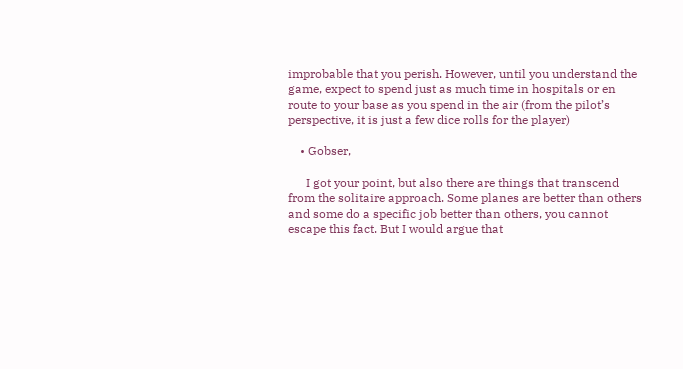improbable that you perish. However, until you understand the game, expect to spend just as much time in hospitals or en route to your base as you spend in the air (from the pilot’s perspective, it is just a few dice rolls for the player)

    • Gobser,

      I got your point, but also there are things that transcend from the solitaire approach. Some planes are better than others and some do a specific job better than others, you cannot escape this fact. But I would argue that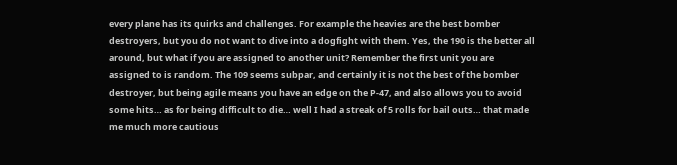every plane has its quirks and challenges. For example the heavies are the best bomber destroyers, but you do not want to dive into a dogfight with them. Yes, the 190 is the better all around, but what if you are assigned to another unit? Remember the first unit you are assigned to is random. The 109 seems subpar, and certainly it is not the best of the bomber destroyer, but being agile means you have an edge on the P-47, and also allows you to avoid some hits… as for being difficult to die… well I had a streak of 5 rolls for bail outs… that made me much more cautious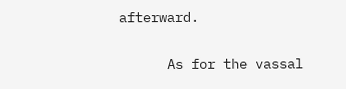afterward.

      As for the vassal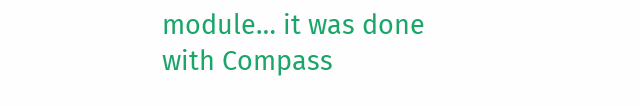module… it was done with Compass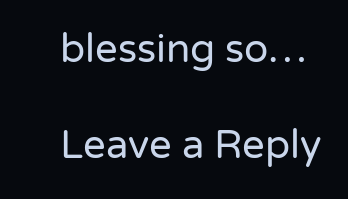blessing so…

Leave a Reply